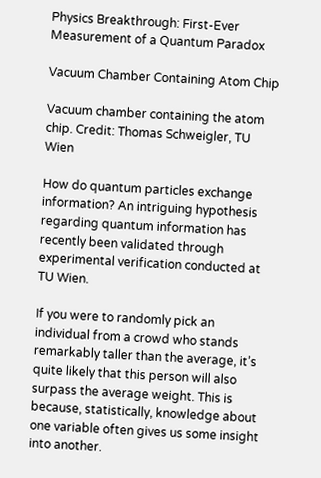Physics Breakthrough: First-Ever Measurement of a Quantum Paradox

Vacuum Chamber Containing Atom Chip

Vacuum chamber containing the atom chip. Credit: Thomas Schweigler, TU Wien

How do quantum particles exchange information? An intriguing hypothesis regarding quantum information has recently been validated through experimental verification conducted at TU Wien.

If you were to randomly pick an individual from a crowd who stands remarkably taller than the average, it’s quite likely that this person will also surpass the average weight. This is because, statistically, knowledge about one variable often gives us some insight into another.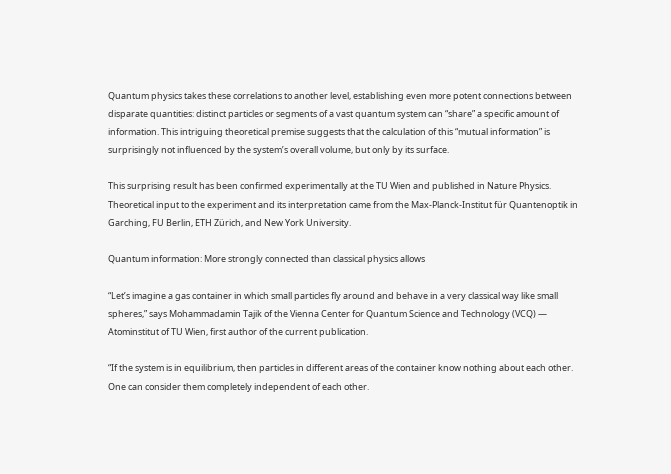Quantum physics takes these correlations to another level, establishing even more potent connections between disparate quantities: distinct particles or segments of a vast quantum system can “share” a specific amount of information. This intriguing theoretical premise suggests that the calculation of this “mutual information” is surprisingly not influenced by the system’s overall volume, but only by its surface.

This surprising result has been confirmed experimentally at the TU Wien and published in Nature Physics. Theoretical input to the experiment and its interpretation came from the Max-Planck-Institut für Quantenoptik in Garching, FU Berlin, ETH Zürich, and New York University.

Quantum information: More strongly connected than classical physics allows

“Let’s imagine a gas container in which small particles fly around and behave in a very classical way like small spheres,” says Mohammadamin Tajik of the Vienna Center for Quantum Science and Technology (VCQ) — Atominstitut of TU Wien, first author of the current publication.

“If the system is in equilibrium, then particles in different areas of the container know nothing about each other. One can consider them completely independent of each other.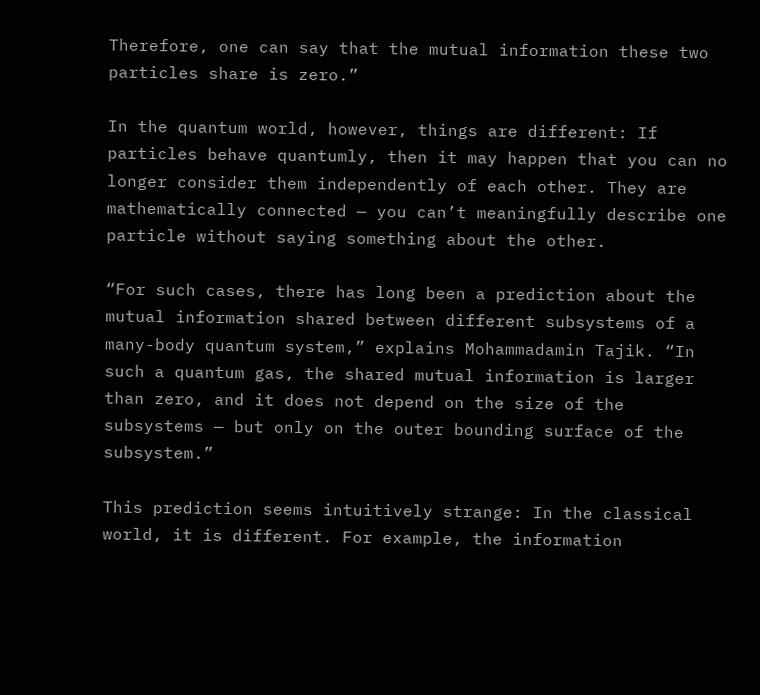Therefore, one can say that the mutual information these two particles share is zero.”

In the quantum world, however, things are different: If particles behave quantumly, then it may happen that you can no longer consider them independently of each other. They are mathematically connected — you can’t meaningfully describe one particle without saying something about the other.

“For such cases, there has long been a prediction about the mutual information shared between different subsystems of a many-body quantum system,” explains Mohammadamin Tajik. “In such a quantum gas, the shared mutual information is larger than zero, and it does not depend on the size of the subsystems — but only on the outer bounding surface of the subsystem.”

This prediction seems intuitively strange: In the classical world, it is different. For example, the information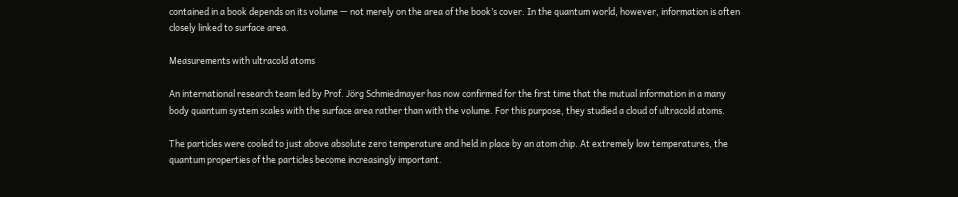contained in a book depends on its volume — not merely on the area of the book’s cover. In the quantum world, however, information is often closely linked to surface area.

Measurements with ultracold atoms

An international research team led by Prof. Jörg Schmiedmayer has now confirmed for the first time that the mutual information in a many body quantum system scales with the surface area rather than with the volume. For this purpose, they studied a cloud of ultracold atoms.

The particles were cooled to just above absolute zero temperature and held in place by an atom chip. At extremely low temperatures, the quantum properties of the particles become increasingly important.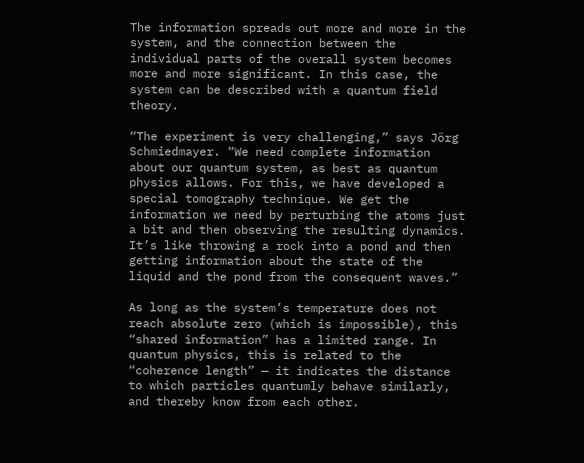The information spreads out more and more in the system, and the connection between the individual parts of the overall system becomes more and more significant. In this case, the system can be described with a quantum field theory.

“The experiment is very challenging,” says Jörg Schmiedmayer. “We need complete information about our quantum system, as best as quantum physics allows. For this, we have developed a special tomography technique. We get the information we need by perturbing the atoms just a bit and then observing the resulting dynamics. It’s like throwing a rock into a pond and then getting information about the state of the liquid and the pond from the consequent waves.”

As long as the system’s temperature does not reach absolute zero (which is impossible), this “shared information” has a limited range. In quantum physics, this is related to the “coherence length” — it indicates the distance to which particles quantumly behave similarly, and thereby know from each other.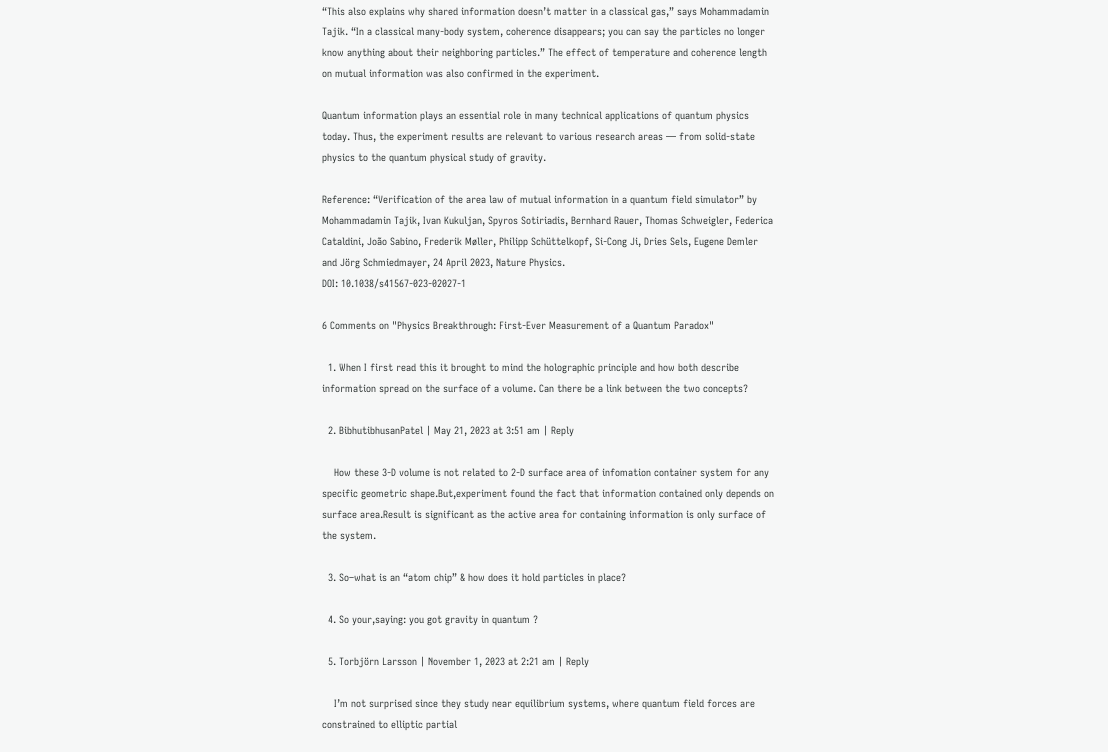“This also explains why shared information doesn’t matter in a classical gas,” says Mohammadamin Tajik. “In a classical many-body system, coherence disappears; you can say the particles no longer know anything about their neighboring particles.” The effect of temperature and coherence length on mutual information was also confirmed in the experiment.

Quantum information plays an essential role in many technical applications of quantum physics today. Thus, the experiment results are relevant to various research areas — from solid-state physics to the quantum physical study of gravity.

Reference: “Verification of the area law of mutual information in a quantum field simulator” by Mohammadamin Tajik, Ivan Kukuljan, Spyros Sotiriadis, Bernhard Rauer, Thomas Schweigler, Federica Cataldini, João Sabino, Frederik Møller, Philipp Schüttelkopf, Si-Cong Ji, Dries Sels, Eugene Demler and Jörg Schmiedmayer, 24 April 2023, Nature Physics.
DOI: 10.1038/s41567-023-02027-1

6 Comments on "Physics Breakthrough: First-Ever Measurement of a Quantum Paradox"

  1. When I first read this it brought to mind the holographic principle and how both describe information spread on the surface of a volume. Can there be a link between the two concepts?

  2. BibhutibhusanPatel | May 21, 2023 at 3:51 am | Reply

    How these 3-D volume is not related to 2-D surface area of infomation container system for any specific geometric shape.But,experiment found the fact that information contained only depends on surface area.Result is significant as the active area for containing information is only surface of the system.

  3. So–what is an “atom chip” & how does it hold particles in place?

  4. So your,saying: you got gravity in quantum ?

  5. Torbjörn Larsson | November 1, 2023 at 2:21 am | Reply

    I’m not surprised since they study near equilibrium systems, where quantum field forces are constrained to elliptic partial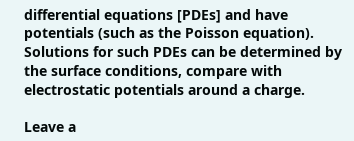differential equations [PDEs] and have potentials (such as the Poisson equation). Solutions for such PDEs can be determined by the surface conditions, compare with electrostatic potentials around a charge.

Leave a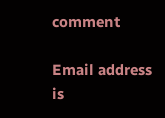comment

Email address is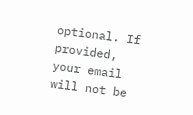optional. If provided, your email will not be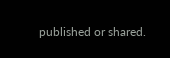published or shared.